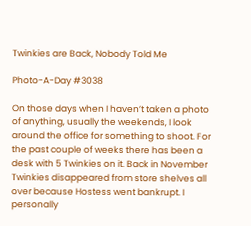Twinkies are Back, Nobody Told Me

Photo-A-Day #3038

On those days when I haven’t taken a photo of anything, usually the weekends, I look around the office for something to shoot. For the past couple of weeks there has been a desk with 5 Twinkies on it. Back in November Twinkies disappeared from store shelves all over because Hostess went bankrupt. I personally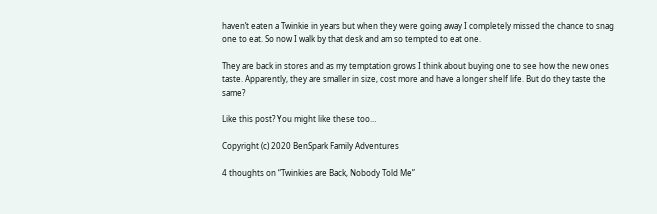haven’t eaten a Twinkie in years but when they were going away I completely missed the chance to snag one to eat. So now I walk by that desk and am so tempted to eat one.

They are back in stores and as my temptation grows I think about buying one to see how the new ones taste. Apparently, they are smaller in size, cost more and have a longer shelf life. But do they taste the same?

Like this post? You might like these too…

Copyright (c) 2020 BenSpark Family Adventures

4 thoughts on “Twinkies are Back, Nobody Told Me”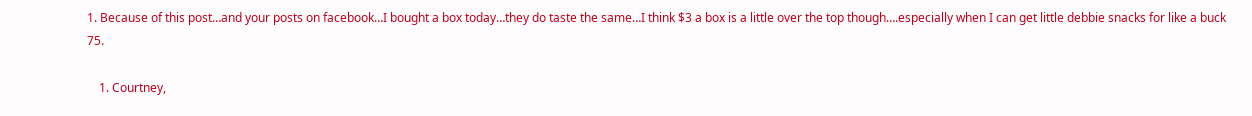1. Because of this post…and your posts on facebook…I bought a box today…they do taste the same…I think $3 a box is a little over the top though….especially when I can get little debbie snacks for like a buck 75.

    1. Courtney,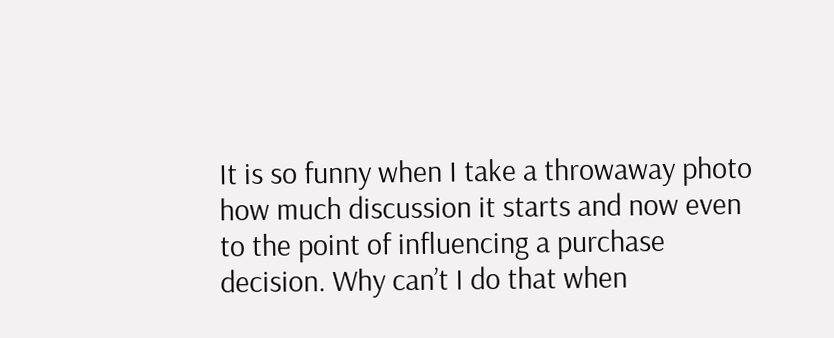It is so funny when I take a throwaway photo how much discussion it starts and now even to the point of influencing a purchase decision. Why can’t I do that when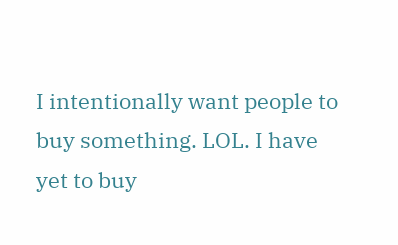I intentionally want people to buy something. LOL. I have yet to buy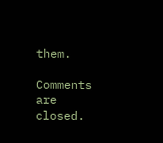them.

Comments are closed.